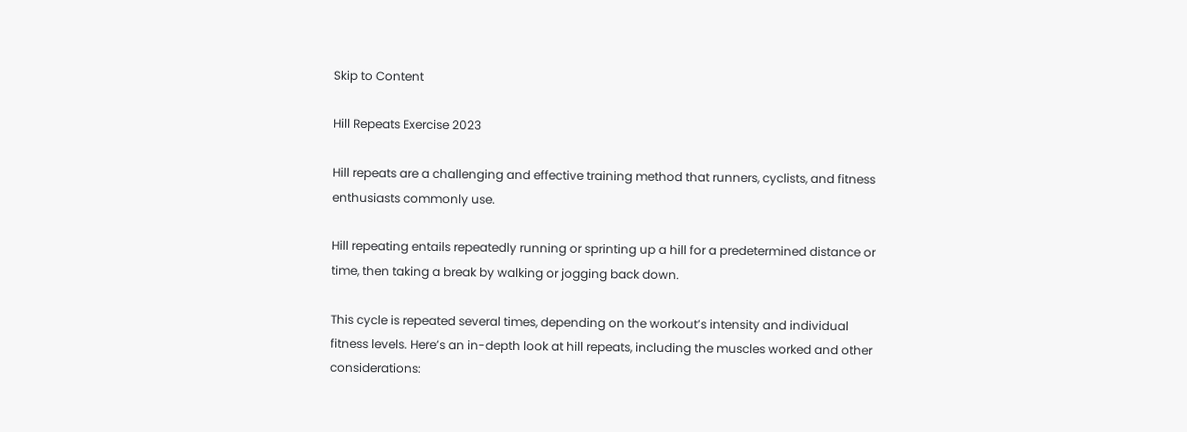Skip to Content

Hill Repeats Exercise 2023

Hill repeats are a challenging and effective training method that runners, cyclists, and fitness enthusiasts commonly use.

Hill repeating entails repeatedly running or sprinting up a hill for a predetermined distance or time, then taking a break by walking or jogging back down.

This cycle is repeated several times, depending on the workout’s intensity and individual fitness levels. Here’s an in-depth look at hill repeats, including the muscles worked and other considerations: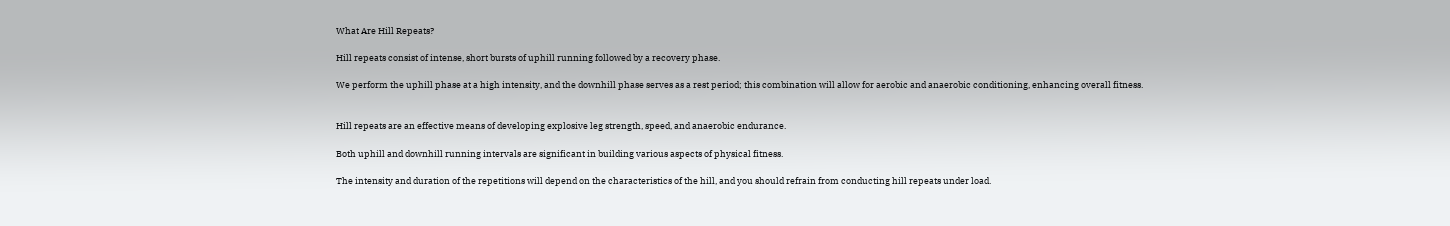What Are Hill Repeats?

Hill repeats consist of intense, short bursts of uphill running followed by a recovery phase.

We perform the uphill phase at a high intensity, and the downhill phase serves as a rest period; this combination will allow for aerobic and anaerobic conditioning, enhancing overall fitness.


Hill repeats are an effective means of developing explosive leg strength, speed, and anaerobic endurance.

Both uphill and downhill running intervals are significant in building various aspects of physical fitness.

The intensity and duration of the repetitions will depend on the characteristics of the hill, and you should refrain from conducting hill repeats under load.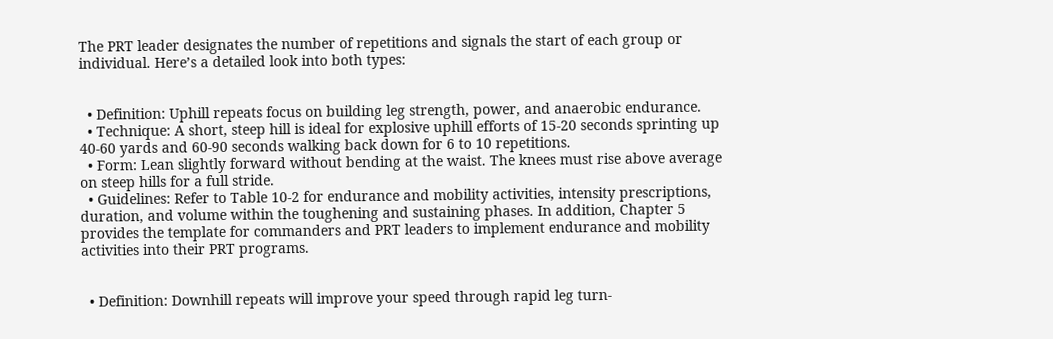The PRT leader designates the number of repetitions and signals the start of each group or individual. Here’s a detailed look into both types:


  • Definition: Uphill repeats focus on building leg strength, power, and anaerobic endurance.
  • Technique: A short, steep hill is ideal for explosive uphill efforts of 15-20 seconds sprinting up 40-60 yards and 60-90 seconds walking back down for 6 to 10 repetitions.
  • Form: Lean slightly forward without bending at the waist. The knees must rise above average on steep hills for a full stride.
  • Guidelines: Refer to Table 10-2 for endurance and mobility activities, intensity prescriptions, duration, and volume within the toughening and sustaining phases. In addition, Chapter 5 provides the template for commanders and PRT leaders to implement endurance and mobility activities into their PRT programs.


  • Definition: Downhill repeats will improve your speed through rapid leg turn-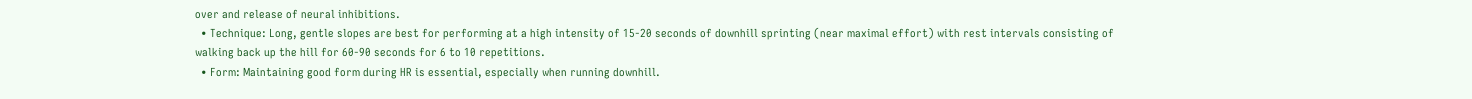over and release of neural inhibitions.
  • Technique: Long, gentle slopes are best for performing at a high intensity of 15-20 seconds of downhill sprinting (near maximal effort) with rest intervals consisting of walking back up the hill for 60-90 seconds for 6 to 10 repetitions.
  • Form: Maintaining good form during HR is essential, especially when running downhill.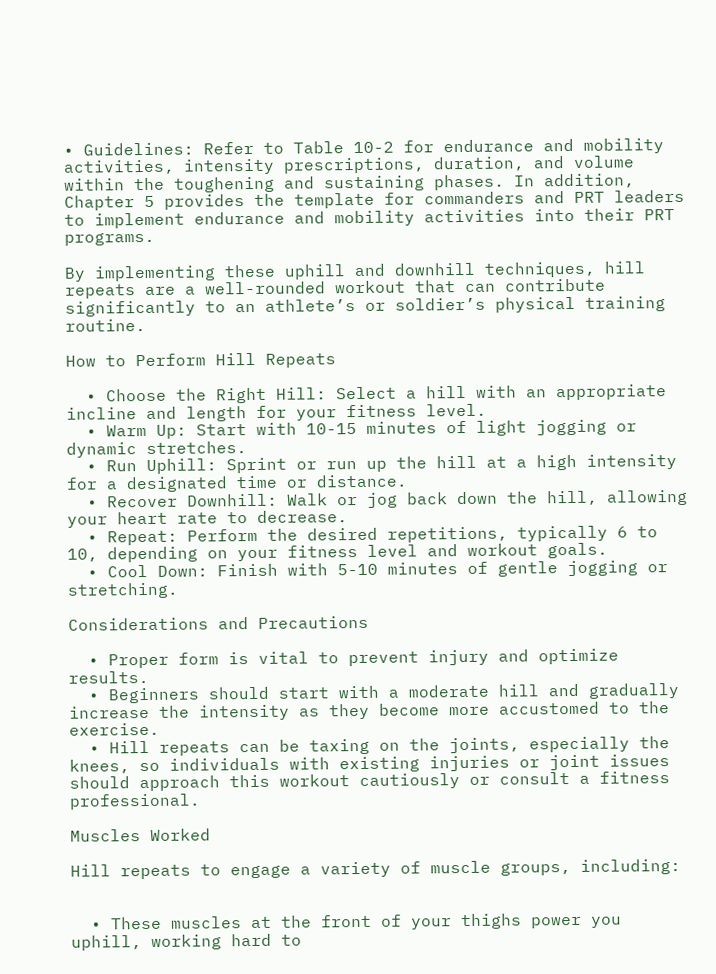• Guidelines: Refer to Table 10-2 for endurance and mobility activities, intensity prescriptions, duration, and volume within the toughening and sustaining phases. In addition, Chapter 5 provides the template for commanders and PRT leaders to implement endurance and mobility activities into their PRT programs.

By implementing these uphill and downhill techniques, hill repeats are a well-rounded workout that can contribute significantly to an athlete’s or soldier’s physical training routine.

How to Perform Hill Repeats

  • Choose the Right Hill: Select a hill with an appropriate incline and length for your fitness level.
  • Warm Up: Start with 10-15 minutes of light jogging or dynamic stretches.
  • Run Uphill: Sprint or run up the hill at a high intensity for a designated time or distance.
  • Recover Downhill: Walk or jog back down the hill, allowing your heart rate to decrease.
  • Repeat: Perform the desired repetitions, typically 6 to 10, depending on your fitness level and workout goals.
  • Cool Down: Finish with 5-10 minutes of gentle jogging or stretching.

Considerations and Precautions

  • Proper form is vital to prevent injury and optimize results.
  • Beginners should start with a moderate hill and gradually increase the intensity as they become more accustomed to the exercise.
  • Hill repeats can be taxing on the joints, especially the knees, so individuals with existing injuries or joint issues should approach this workout cautiously or consult a fitness professional.

Muscles Worked

Hill repeats to engage a variety of muscle groups, including:


  • These muscles at the front of your thighs power you uphill, working hard to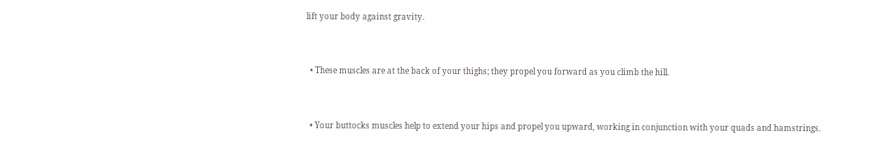lift your body against gravity.


  • These muscles are at the back of your thighs; they propel you forward as you climb the hill.


  • Your buttocks muscles help to extend your hips and propel you upward, working in conjunction with your quads and hamstrings.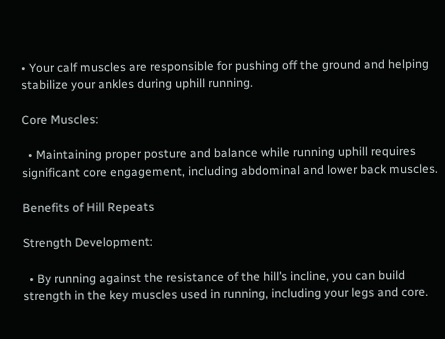• Your calf muscles are responsible for pushing off the ground and helping stabilize your ankles during uphill running.

Core Muscles:

  • Maintaining proper posture and balance while running uphill requires significant core engagement, including abdominal and lower back muscles.

Benefits of Hill Repeats

Strength Development:

  • By running against the resistance of the hill’s incline, you can build strength in the key muscles used in running, including your legs and core.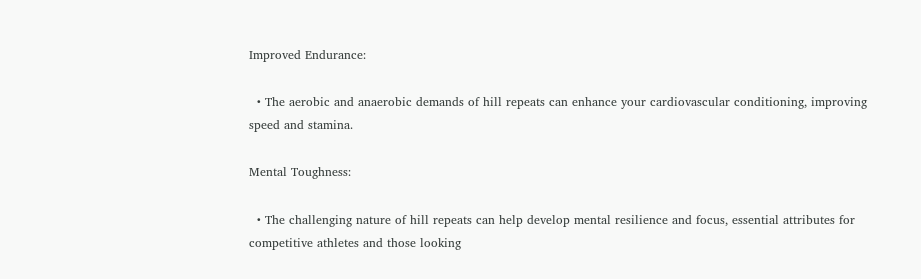Improved Endurance:

  • The aerobic and anaerobic demands of hill repeats can enhance your cardiovascular conditioning, improving speed and stamina.

Mental Toughness:

  • The challenging nature of hill repeats can help develop mental resilience and focus, essential attributes for competitive athletes and those looking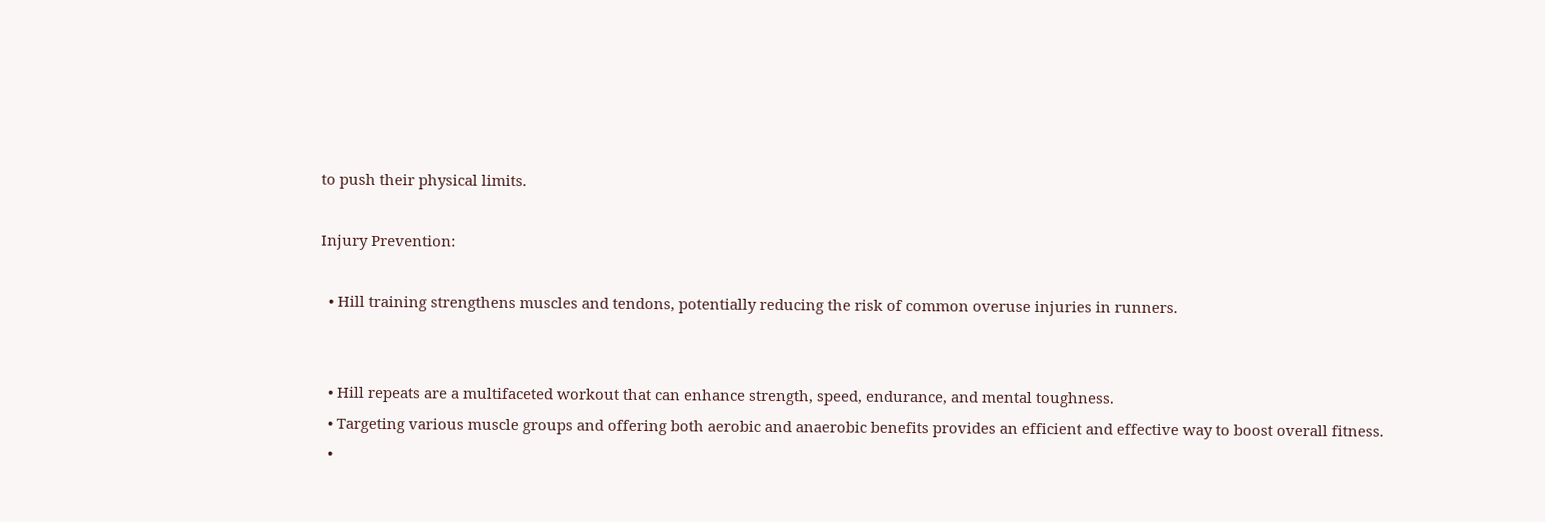to push their physical limits.

Injury Prevention:

  • Hill training strengthens muscles and tendons, potentially reducing the risk of common overuse injuries in runners.


  • Hill repeats are a multifaceted workout that can enhance strength, speed, endurance, and mental toughness.
  • Targeting various muscle groups and offering both aerobic and anaerobic benefits provides an efficient and effective way to boost overall fitness.
  •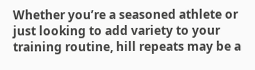Whether you’re a seasoned athlete or just looking to add variety to your training routine, hill repeats may be a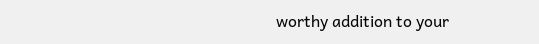worthy addition to your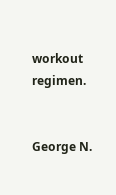workout regimen.


George N.